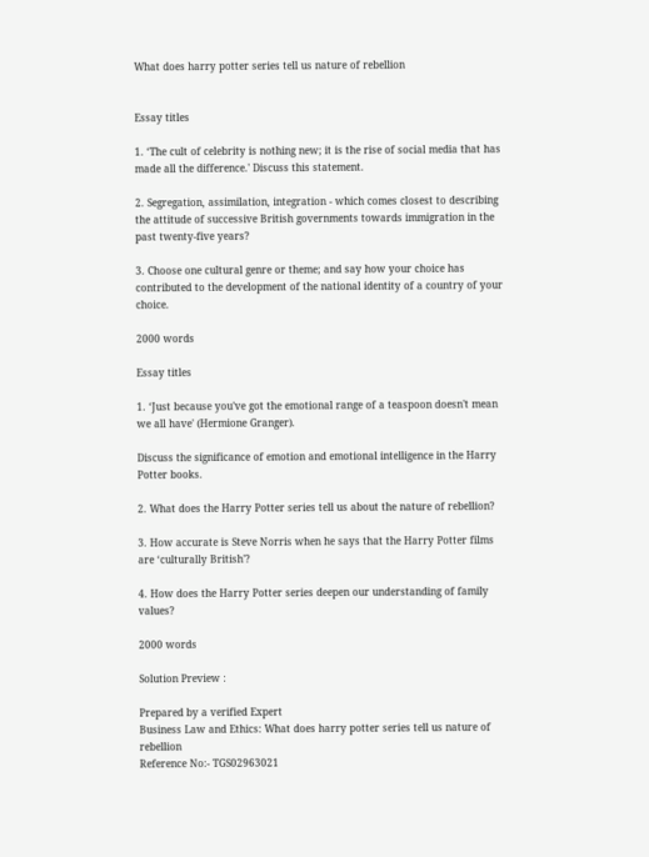What does harry potter series tell us nature of rebellion


Essay titles

1. ‘The cult of celebrity is nothing new; it is the rise of social media that has made all the difference.' Discuss this statement.

2. Segregation, assimilation, integration - which comes closest to describing the attitude of successive British governments towards immigration in the past twenty-five years?

3. Choose one cultural genre or theme; and say how your choice has contributed to the development of the national identity of a country of your choice.

2000 words

Essay titles

1. ‘Just because you've got the emotional range of a teaspoon doesn't mean we all have' (Hermione Granger).

Discuss the significance of emotion and emotional intelligence in the Harry Potter books.

2. What does the Harry Potter series tell us about the nature of rebellion?

3. How accurate is Steve Norris when he says that the Harry Potter films are ‘culturally British'?

4. How does the Harry Potter series deepen our understanding of family values?

2000 words

Solution Preview :

Prepared by a verified Expert
Business Law and Ethics: What does harry potter series tell us nature of rebellion
Reference No:- TGS02963021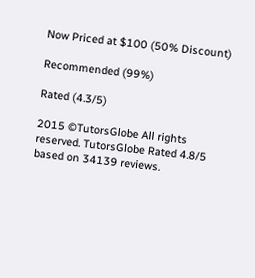Now Priced at $100 (50% Discount)

Recommended (99%)

Rated (4.3/5)

2015 ©TutorsGlobe All rights reserved. TutorsGlobe Rated 4.8/5 based on 34139 reviews.